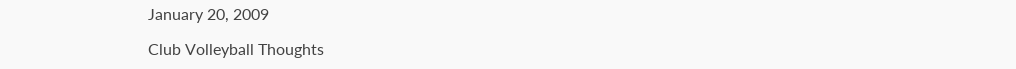January 20, 2009

Club Volleyball Thoughts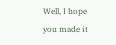Well, I hope you made it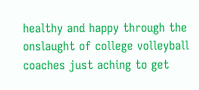healthy and happy through the onslaught of college volleyball coaches just aching to get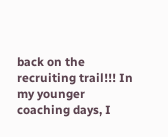back on the recruiting trail!!! In my younger coaching days, I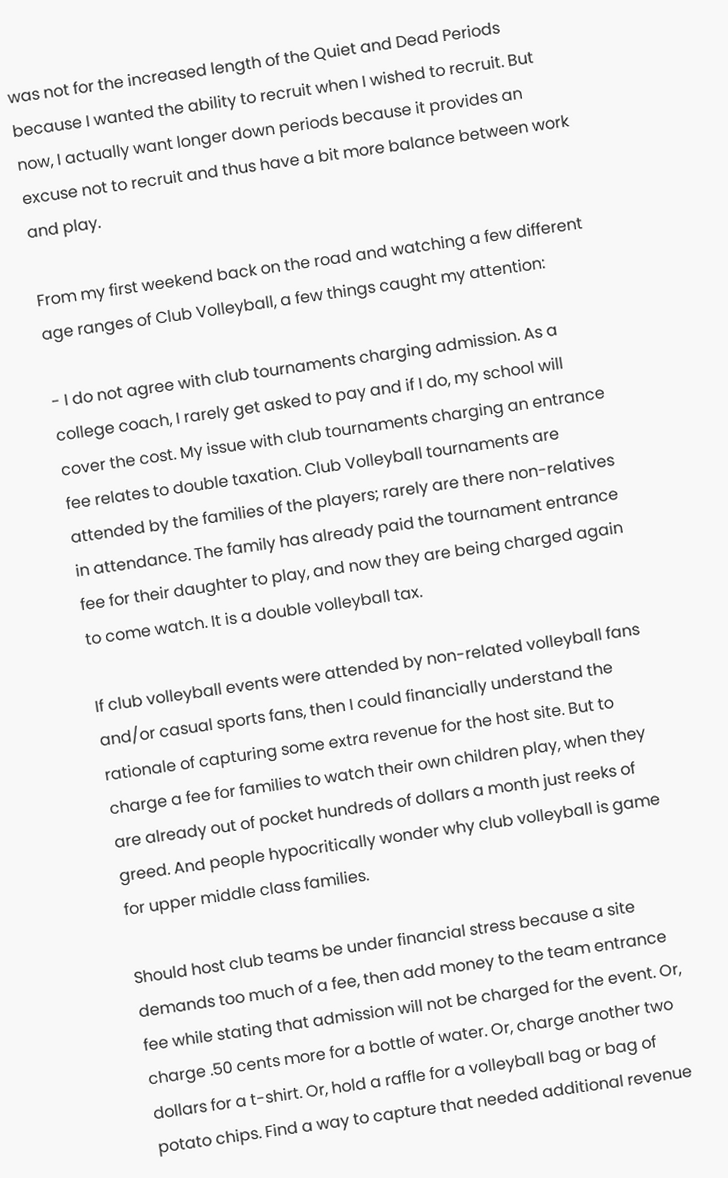was not for the increased length of the Quiet and Dead Periods because I wanted the ability to recruit when I wished to recruit. But now, I actually want longer down periods because it provides an excuse not to recruit and thus have a bit more balance between work and play.

From my first weekend back on the road and watching a few different age ranges of Club Volleyball, a few things caught my attention:

- I do not agree with club tournaments charging admission. As a college coach, I rarely get asked to pay and if I do, my school will cover the cost. My issue with club tournaments charging an entrance fee relates to double taxation. Club Volleyball tournaments are attended by the families of the players; rarely are there non-relatives in attendance. The family has already paid the tournament entrance fee for their daughter to play, and now they are being charged again to come watch. It is a double volleyball tax.

If club volleyball events were attended by non-related volleyball fans and/or casual sports fans, then I could financially understand the rationale of capturing some extra revenue for the host site. But to charge a fee for families to watch their own children play, when they are already out of pocket hundreds of dollars a month just reeks of greed. And people hypocritically wonder why club volleyball is game for upper middle class families.

Should host club teams be under financial stress because a site demands too much of a fee, then add money to the team entrance fee while stating that admission will not be charged for the event. Or, charge .50 cents more for a bottle of water. Or, charge another two dollars for a t-shirt. Or, hold a raffle for a volleyball bag or bag of potato chips. Find a way to capture that needed additional revenue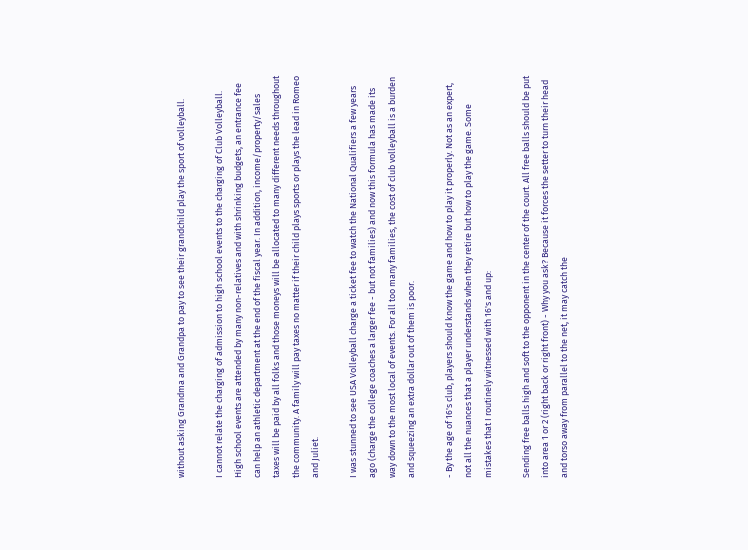without asking Grandma and Grandpa to pay to see their grandchild play the sport of volleyball.

I cannot relate the charging of admission to high school events to the charging of Club Volleyball. High school events are attended by many non-relatives and with shrinking budgets, an entrance fee can help an athletic department at the end of the fiscal year. In addition, income/property/sales taxes will be paid by all folks and those moneys will be allocated to many different needs throughout the community. A family will pay taxes no matter if their child plays sports or plays the lead in Romeo and Juliet.

I was stunned to see USA Volleyball charge a ticket fee to watch the National Qualifiers a few years ago (charge the college coaches a larger fee - but not families) and now this formula has made its way down to the most local of events. For all too many families, the cost of club volleyball is a burden and squeezing an extra dollar out of them is poor.

- By the age of 16's club, players should know the game and how to play it properly. Not as an expert, not all the nuances that a player understands when they retire but how to play the game. Some mistakes that I routinely witnessed with 16's and up:

Sending free balls high and soft to the opponent in the center of the court. All free balls should be put into area 1 or 2 (right back or right front) - Why you ask? Because it forces the setter to turn their head and torso away from parallel to the net, it may catch the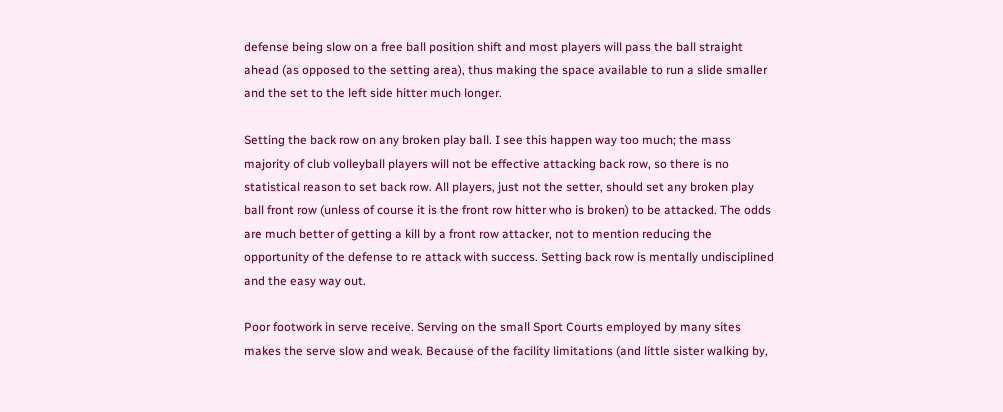defense being slow on a free ball position shift and most players will pass the ball straight ahead (as opposed to the setting area), thus making the space available to run a slide smaller and the set to the left side hitter much longer.

Setting the back row on any broken play ball. I see this happen way too much; the mass majority of club volleyball players will not be effective attacking back row, so there is no statistical reason to set back row. All players, just not the setter, should set any broken play ball front row (unless of course it is the front row hitter who is broken) to be attacked. The odds are much better of getting a kill by a front row attacker, not to mention reducing the opportunity of the defense to re attack with success. Setting back row is mentally undisciplined and the easy way out.

Poor footwork in serve receive. Serving on the small Sport Courts employed by many sites makes the serve slow and weak. Because of the facility limitations (and little sister walking by,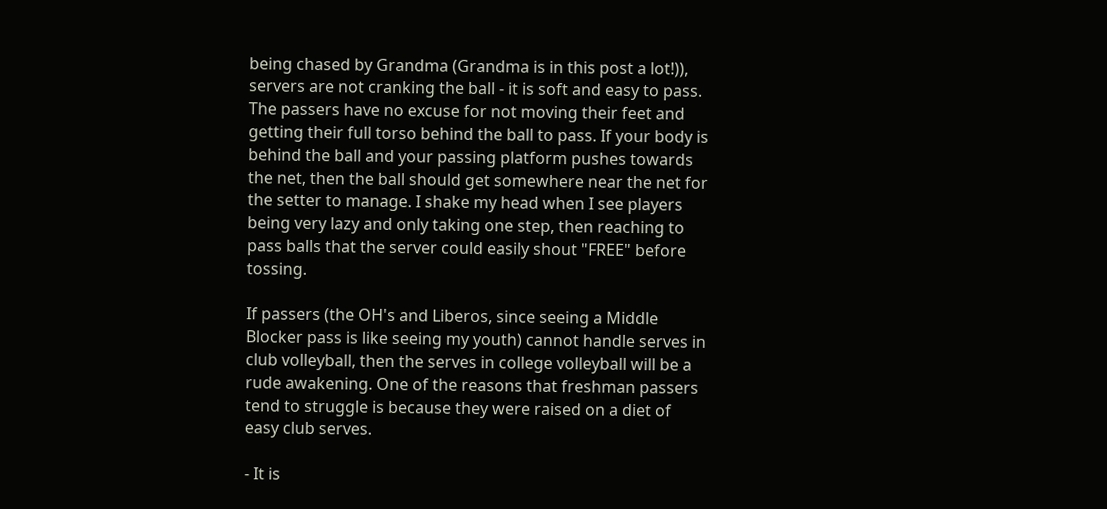being chased by Grandma (Grandma is in this post a lot!)), servers are not cranking the ball - it is soft and easy to pass. The passers have no excuse for not moving their feet and getting their full torso behind the ball to pass. If your body is behind the ball and your passing platform pushes towards the net, then the ball should get somewhere near the net for the setter to manage. I shake my head when I see players being very lazy and only taking one step, then reaching to pass balls that the server could easily shout "FREE" before tossing.

If passers (the OH's and Liberos, since seeing a Middle Blocker pass is like seeing my youth) cannot handle serves in club volleyball, then the serves in college volleyball will be a rude awakening. One of the reasons that freshman passers tend to struggle is because they were raised on a diet of easy club serves.

- It is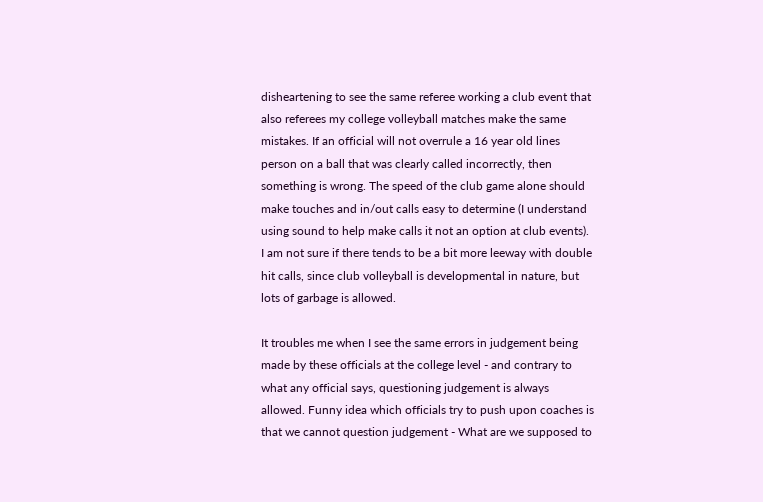disheartening to see the same referee working a club event that also referees my college volleyball matches make the same mistakes. If an official will not overrule a 16 year old lines person on a ball that was clearly called incorrectly, then something is wrong. The speed of the club game alone should make touches and in/out calls easy to determine (I understand using sound to help make calls it not an option at club events). I am not sure if there tends to be a bit more leeway with double hit calls, since club volleyball is developmental in nature, but lots of garbage is allowed.

It troubles me when I see the same errors in judgement being made by these officials at the college level - and contrary to what any official says, questioning judgement is always allowed. Funny idea which officials try to push upon coaches is that we cannot question judgement - What are we supposed to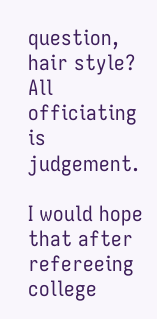question, hair style? All officiating is judgement.

I would hope that after refereeing college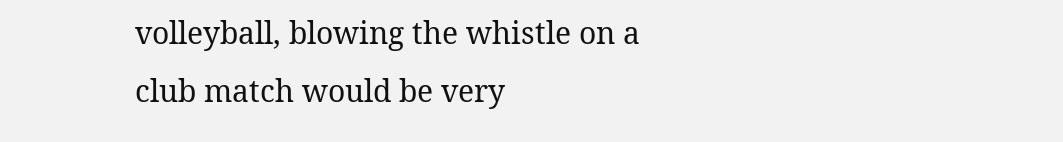volleyball, blowing the whistle on a club match would be very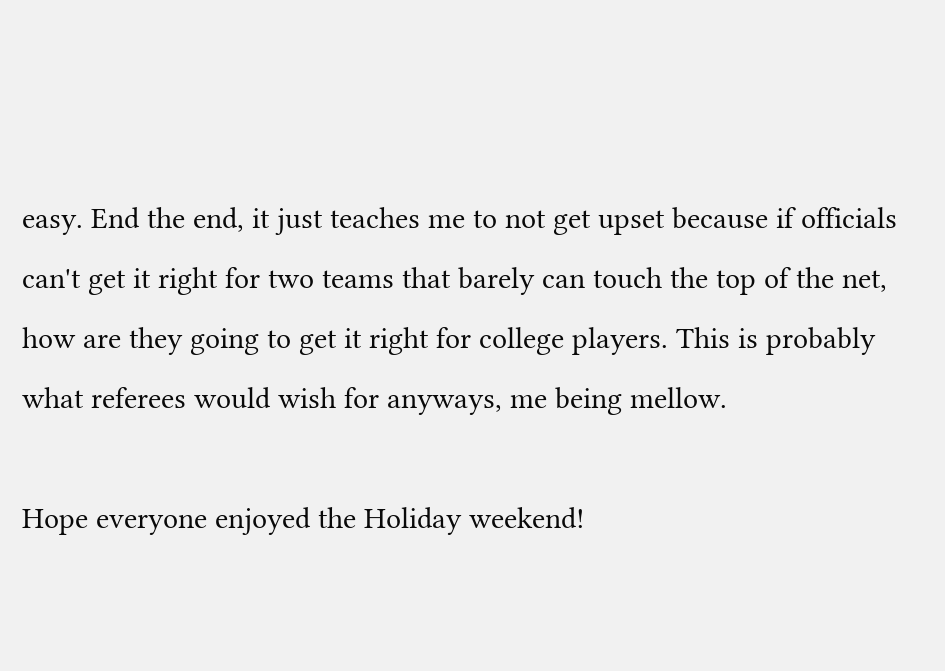easy. End the end, it just teaches me to not get upset because if officials can't get it right for two teams that barely can touch the top of the net, how are they going to get it right for college players. This is probably what referees would wish for anyways, me being mellow.

Hope everyone enjoyed the Holiday weekend!